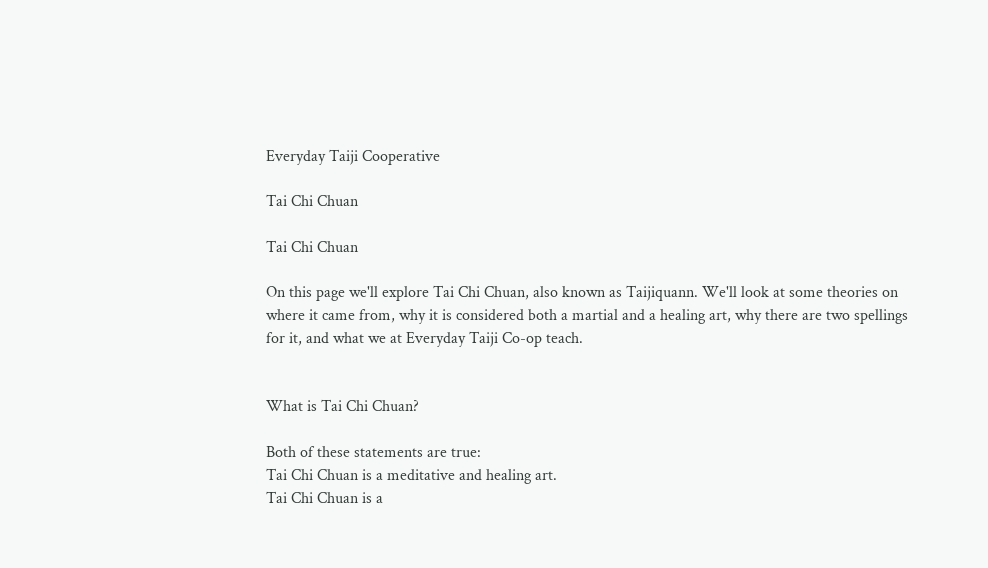Everyday Taiji Cooperative

Tai Chi Chuan

Tai Chi Chuan

On this page we'll explore Tai Chi Chuan, also known as Taijiquann. We'll look at some theories on where it came from, why it is considered both a martial and a healing art, why there are two spellings for it, and what we at Everyday Taiji Co-op teach.


What is Tai Chi Chuan?

Both of these statements are true:
Tai Chi Chuan is a meditative and healing art.
Tai Chi Chuan is a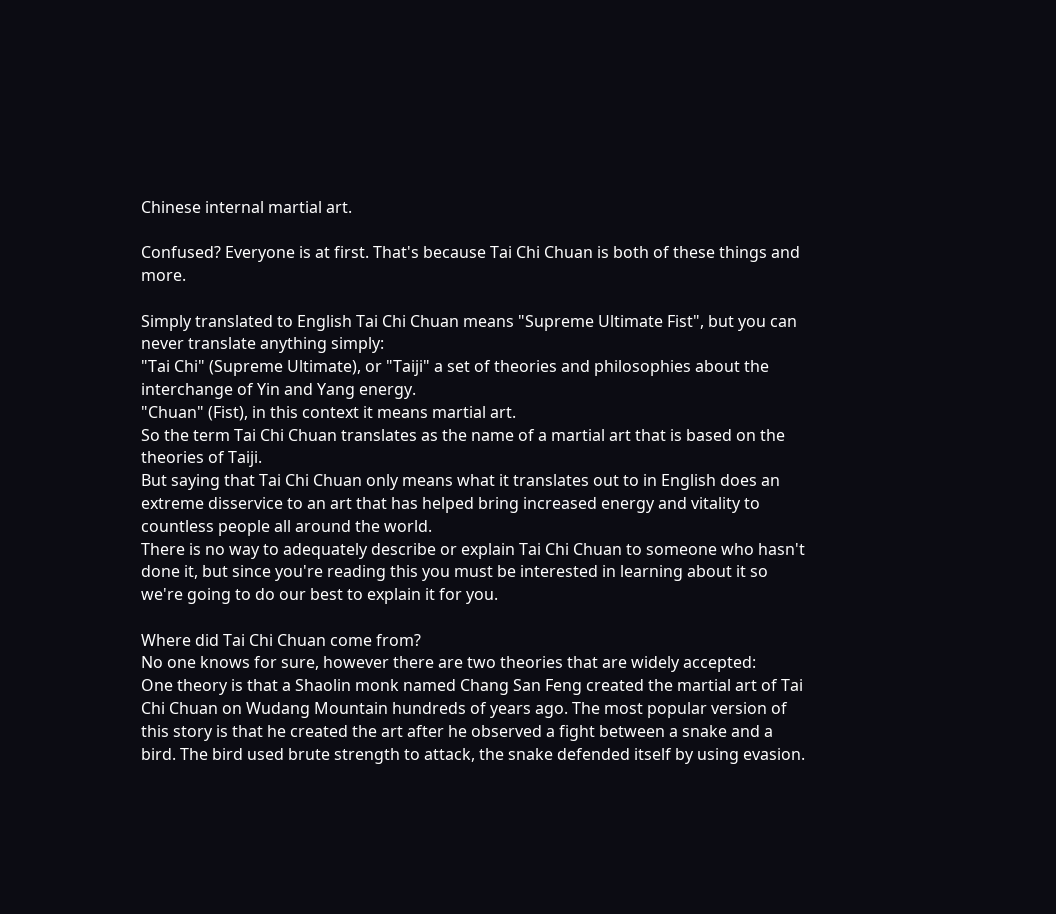Chinese internal martial art.

Confused? Everyone is at first. That's because Tai Chi Chuan is both of these things and more.

Simply translated to English Tai Chi Chuan means "Supreme Ultimate Fist", but you can never translate anything simply:
"Tai Chi" (Supreme Ultimate), or "Taiji" a set of theories and philosophies about the interchange of Yin and Yang energy.
"Chuan" (Fist), in this context it means martial art.
So the term Tai Chi Chuan translates as the name of a martial art that is based on the theories of Taiji.
But saying that Tai Chi Chuan only means what it translates out to in English does an extreme disservice to an art that has helped bring increased energy and vitality to countless people all around the world.
There is no way to adequately describe or explain Tai Chi Chuan to someone who hasn't done it, but since you're reading this you must be interested in learning about it so we're going to do our best to explain it for you.

Where did Tai Chi Chuan come from?
No one knows for sure, however there are two theories that are widely accepted:
One theory is that a Shaolin monk named Chang San Feng created the martial art of Tai Chi Chuan on Wudang Mountain hundreds of years ago. The most popular version of this story is that he created the art after he observed a fight between a snake and a bird. The bird used brute strength to attack, the snake defended itself by using evasion.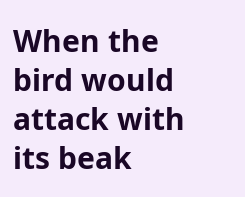When the bird would attack with its beak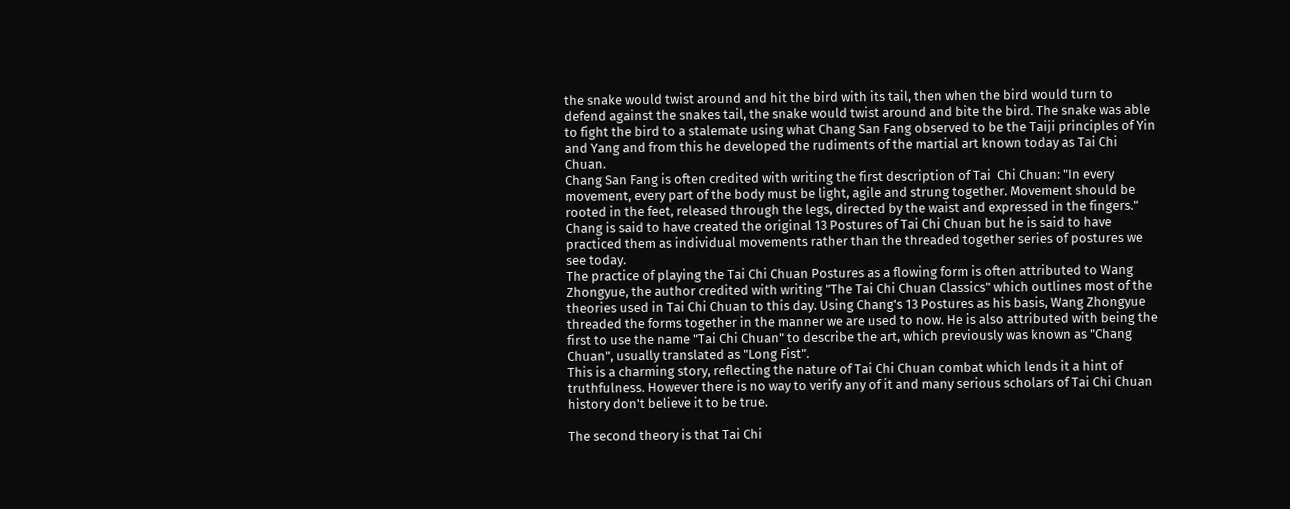the snake would twist around and hit the bird with its tail, then when the bird would turn to defend against the snakes tail, the snake would twist around and bite the bird. The snake was able to fight the bird to a stalemate using what Chang San Fang observed to be the Taiji principles of Yin and Yang and from this he developed the rudiments of the martial art known today as Tai Chi Chuan.
Chang San Fang is often credited with writing the first description of Tai  Chi Chuan: "In every movement, every part of the body must be light, agile and strung together. Movement should be rooted in the feet, released through the legs, directed by the waist and expressed in the fingers."
Chang is said to have created the original 13 Postures of Tai Chi Chuan but he is said to have practiced them as individual movements rather than the threaded together series of postures we see today.
The practice of playing the Tai Chi Chuan Postures as a flowing form is often attributed to Wang Zhongyue, the author credited with writing "The Tai Chi Chuan Classics" which outlines most of the theories used in Tai Chi Chuan to this day. Using Chang's 13 Postures as his basis, Wang Zhongyue threaded the forms together in the manner we are used to now. He is also attributed with being the first to use the name "Tai Chi Chuan" to describe the art, which previously was known as "Chang Chuan", usually translated as "Long Fist".
This is a charming story, reflecting the nature of Tai Chi Chuan combat which lends it a hint of truthfulness. However there is no way to verify any of it and many serious scholars of Tai Chi Chuan history don't believe it to be true.

The second theory is that Tai Chi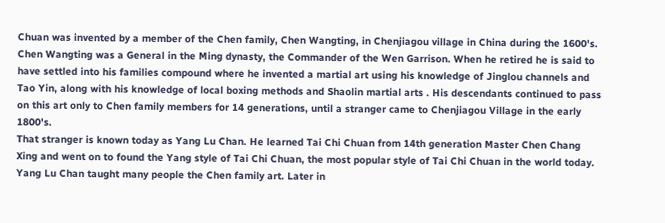Chuan was invented by a member of the Chen family, Chen Wangting, in Chenjiagou village in China during the 1600's. Chen Wangting was a General in the Ming dynasty, the Commander of the Wen Garrison. When he retired he is said to have settled into his families compound where he invented a martial art using his knowledge of Jinglou channels and Tao Yin, along with his knowledge of local boxing methods and Shaolin martial arts . His descendants continued to pass on this art only to Chen family members for 14 generations, until a stranger came to Chenjiagou Village in the early 1800's.
That stranger is known today as Yang Lu Chan. He learned Tai Chi Chuan from 14th generation Master Chen Chang Xing and went on to found the Yang style of Tai Chi Chuan, the most popular style of Tai Chi Chuan in the world today.
Yang Lu Chan taught many people the Chen family art. Later in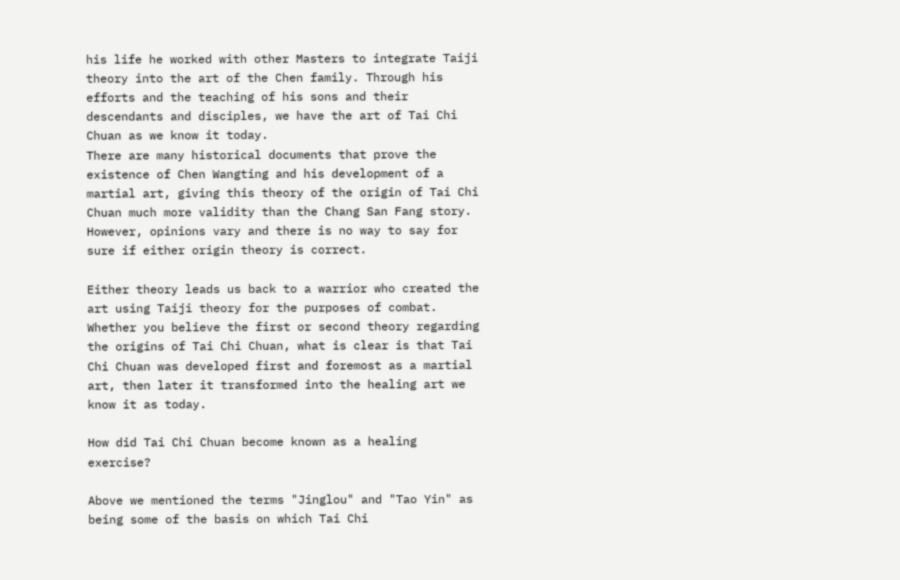his life he worked with other Masters to integrate Taiji theory into the art of the Chen family. Through his efforts and the teaching of his sons and their descendants and disciples, we have the art of Tai Chi Chuan as we know it today.
There are many historical documents that prove the existence of Chen Wangting and his development of a martial art, giving this theory of the origin of Tai Chi Chuan much more validity than the Chang San Fang story. However, opinions vary and there is no way to say for sure if either origin theory is correct.

Either theory leads us back to a warrior who created the art using Taiji theory for the purposes of combat. Whether you believe the first or second theory regarding the origins of Tai Chi Chuan, what is clear is that Tai Chi Chuan was developed first and foremost as a martial art, then later it transformed into the healing art we know it as today.

How did Tai Chi Chuan become known as a healing exercise?

Above we mentioned the terms "Jinglou" and "Tao Yin" as being some of the basis on which Tai Chi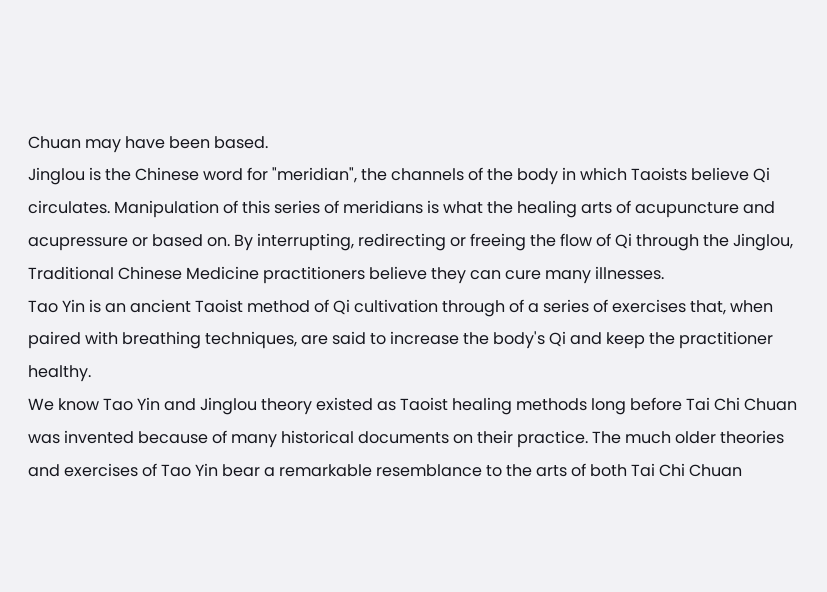Chuan may have been based.
Jinglou is the Chinese word for "meridian", the channels of the body in which Taoists believe Qi circulates. Manipulation of this series of meridians is what the healing arts of acupuncture and acupressure or based on. By interrupting, redirecting or freeing the flow of Qi through the Jinglou, Traditional Chinese Medicine practitioners believe they can cure many illnesses.
Tao Yin is an ancient Taoist method of Qi cultivation through of a series of exercises that, when paired with breathing techniques, are said to increase the body's Qi and keep the practitioner healthy.
We know Tao Yin and Jinglou theory existed as Taoist healing methods long before Tai Chi Chuan was invented because of many historical documents on their practice. The much older theories and exercises of Tao Yin bear a remarkable resemblance to the arts of both Tai Chi Chuan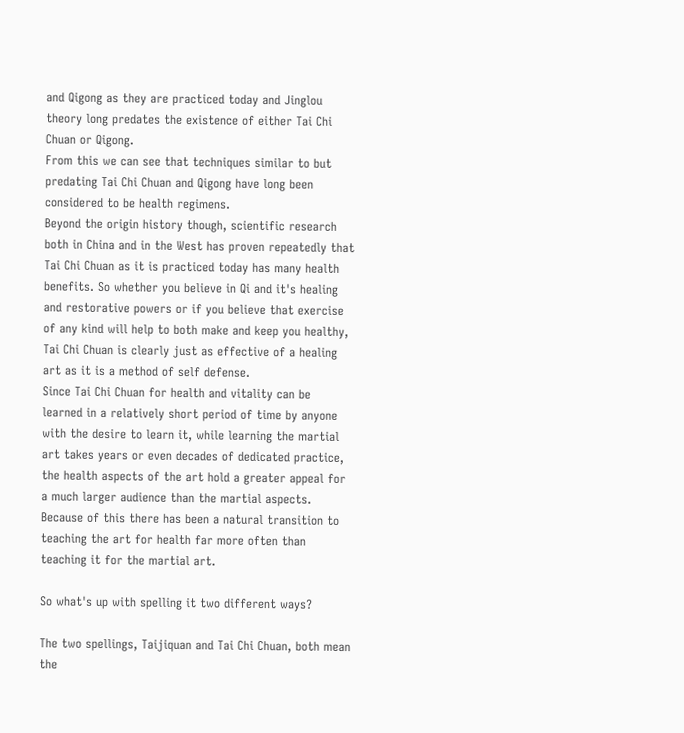and Qigong as they are practiced today and Jinglou theory long predates the existence of either Tai Chi Chuan or Qigong.
From this we can see that techniques similar to but predating Tai Chi Chuan and Qigong have long been considered to be health regimens.
Beyond the origin history though, scientific research both in China and in the West has proven repeatedly that Tai Chi Chuan as it is practiced today has many health benefits. So whether you believe in Qi and it's healing and restorative powers or if you believe that exercise of any kind will help to both make and keep you healthy, Tai Chi Chuan is clearly just as effective of a healing art as it is a method of self defense.
Since Tai Chi Chuan for health and vitality can be learned in a relatively short period of time by anyone with the desire to learn it, while learning the martial art takes years or even decades of dedicated practice, the health aspects of the art hold a greater appeal for a much larger audience than the martial aspects. Because of this there has been a natural transition to teaching the art for health far more often than teaching it for the martial art.

So what's up with spelling it two different ways?

The two spellings, Taijiquan and Tai Chi Chuan, both mean the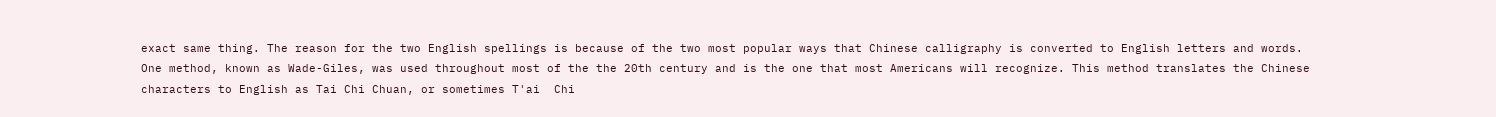exact same thing. The reason for the two English spellings is because of the two most popular ways that Chinese calligraphy is converted to English letters and words.
One method, known as Wade-Giles, was used throughout most of the the 20th century and is the one that most Americans will recognize. This method translates the Chinese characters to English as Tai Chi Chuan, or sometimes T'ai  Chi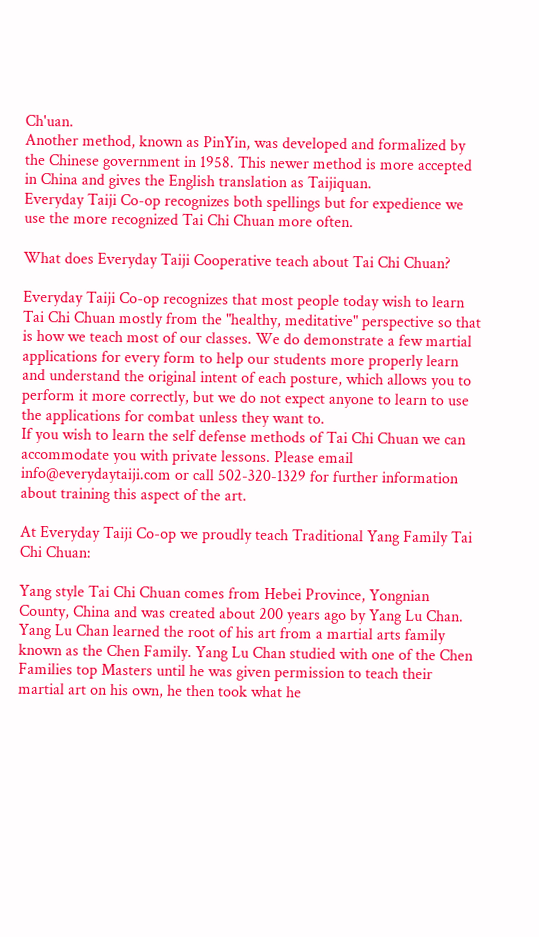Ch'uan.
Another method, known as PinYin, was developed and formalized by the Chinese government in 1958. This newer method is more accepted in China and gives the English translation as Taijiquan.
Everyday Taiji Co-op recognizes both spellings but for expedience we use the more recognized Tai Chi Chuan more often.

What does Everyday Taiji Cooperative teach about Tai Chi Chuan?

Everyday Taiji Co-op recognizes that most people today wish to learn Tai Chi Chuan mostly from the "healthy, meditative" perspective so that is how we teach most of our classes. We do demonstrate a few martial applications for every form to help our students more properly learn and understand the original intent of each posture, which allows you to perform it more correctly, but we do not expect anyone to learn to use the applications for combat unless they want to.
If you wish to learn the self defense methods of Tai Chi Chuan we can accommodate you with private lessons. Please email info@everydaytaiji.com or call 502-320-1329 for further information about training this aspect of the art.

At Everyday Taiji Co-op we proudly teach Traditional Yang Family Tai Chi Chuan:

Yang style Tai Chi Chuan comes from Hebei Province, Yongnian County, China and was created about 200 years ago by Yang Lu Chan. Yang Lu Chan learned the root of his art from a martial arts family known as the Chen Family. Yang Lu Chan studied with one of the Chen Families top Masters until he was given permission to teach their martial art on his own, he then took what he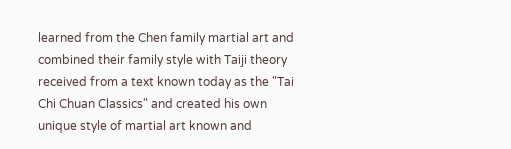learned from the Chen family martial art and combined their family style with Taiji theory received from a text known today as the "Tai Chi Chuan Classics" and created his own unique style of martial art known and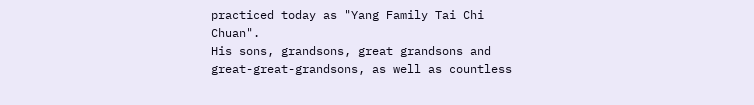practiced today as "Yang Family Tai Chi Chuan".
His sons, grandsons, great grandsons and great-great-grandsons, as well as countless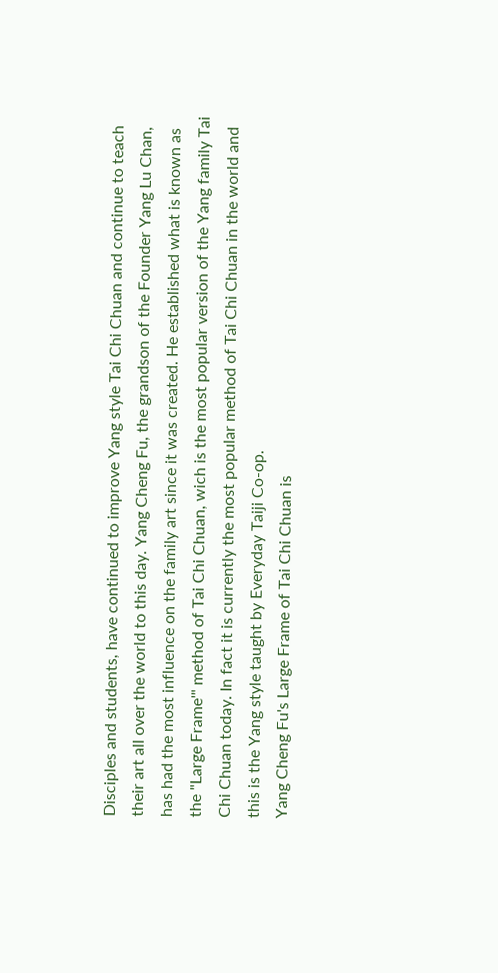Disciples and students, have continued to improve Yang style Tai Chi Chuan and continue to teach their art all over the world to this day. Yang Cheng Fu, the grandson of the Founder Yang Lu Chan, has had the most influence on the family art since it was created. He established what is known as the "Large Frame'" method of Tai Chi Chuan, wich is the most popular version of the Yang family Tai Chi Chuan today. In fact it is currently the most popular method of Tai Chi Chuan in the world and this is the Yang style taught by Everyday Taiji Co-op.
Yang Cheng Fu's Large Frame of Tai Chi Chuan is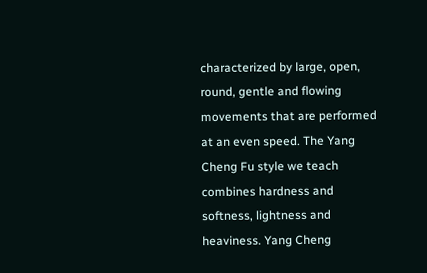characterized by large, open, round, gentle and flowing movements that are performed at an even speed. The Yang Cheng Fu style we teach combines hardness and softness, lightness and heaviness. Yang Cheng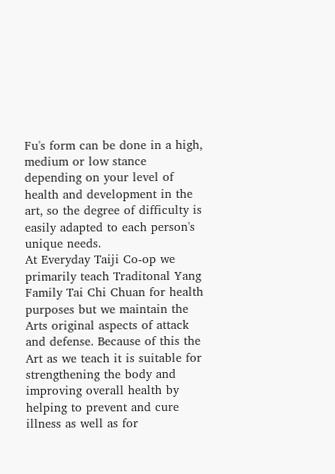Fu's form can be done in a high, medium or low stance depending on your level of health and development in the art, so the degree of difficulty is easily adapted to each person's unique needs.
At Everyday Taiji Co-op we primarily teach Traditonal Yang Family Tai Chi Chuan for health purposes but we maintain the Arts original aspects of attack and defense. Because of this the Art as we teach it is suitable for strengthening the body and improving overall health by helping to prevent and cure illness as well as for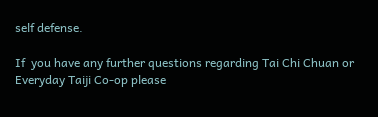self defense.

If  you have any further questions regarding Tai Chi Chuan or Everyday Taiji Co-op please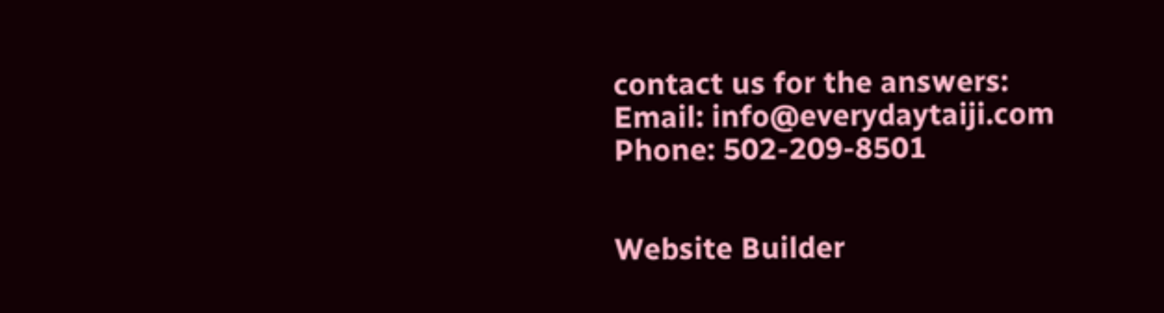contact us for the answers:
Email: info@everydaytaiji.com
Phone: 502-209-8501


Website Builder